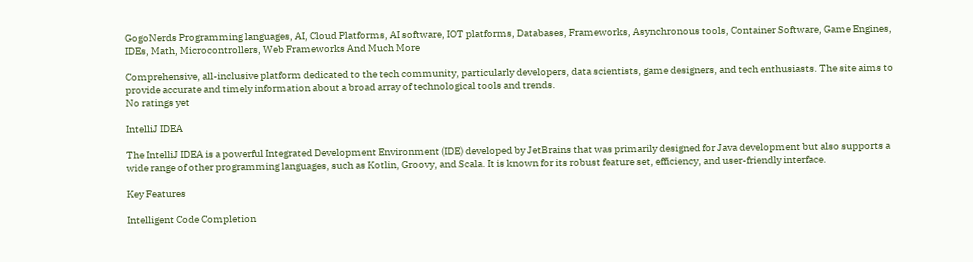GogoNerds Programming languages, AI, Cloud Platforms, AI software, IOT platforms, Databases, Frameworks, Asynchronous tools, Container Software, Game Engines, IDEs, Math, Microcontrollers, Web Frameworks And Much More

Comprehensive, all-inclusive platform dedicated to the tech community, particularly developers, data scientists, game designers, and tech enthusiasts. The site aims to provide accurate and timely information about a broad array of technological tools and trends.
No ratings yet

IntelliJ IDEA

The IntelliJ IDEA is a powerful Integrated Development Environment (IDE) developed by JetBrains that was primarily designed for Java development but also supports a wide range of other programming languages, such as Kotlin, Groovy, and Scala. It is known for its robust feature set, efficiency, and user-friendly interface.

Key Features

Intelligent Code Completion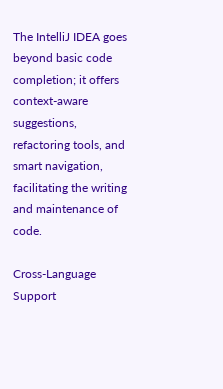The IntelliJ IDEA goes beyond basic code completion; it offers context-aware suggestions, refactoring tools, and smart navigation, facilitating the writing and maintenance of code.

Cross-Language Support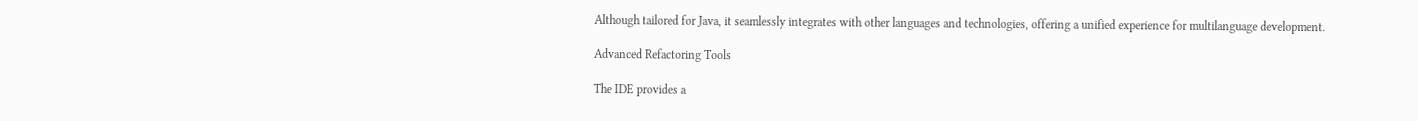Although tailored for Java, it seamlessly integrates with other languages and technologies, offering a unified experience for multilanguage development.

Advanced Refactoring Tools

The IDE provides a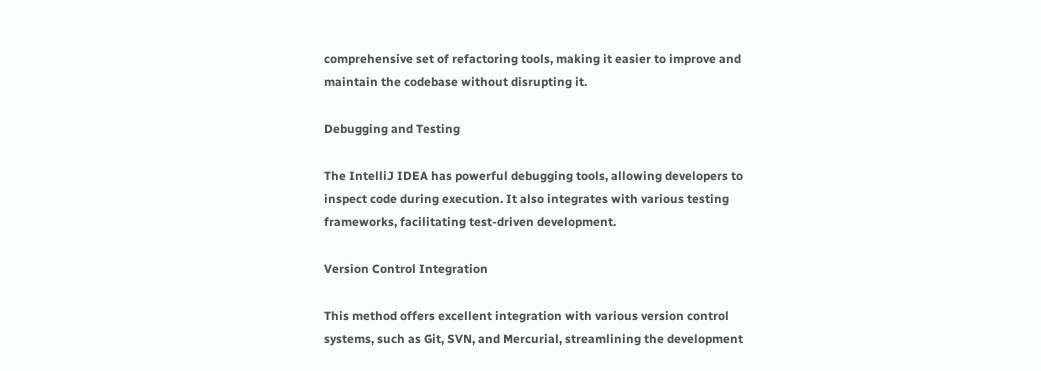comprehensive set of refactoring tools, making it easier to improve and maintain the codebase without disrupting it.

Debugging and Testing

The IntelliJ IDEA has powerful debugging tools, allowing developers to inspect code during execution. It also integrates with various testing frameworks, facilitating test-driven development.

Version Control Integration

This method offers excellent integration with various version control systems, such as Git, SVN, and Mercurial, streamlining the development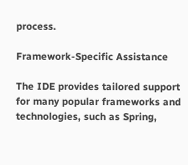process.

Framework-Specific Assistance

The IDE provides tailored support for many popular frameworks and technologies, such as Spring,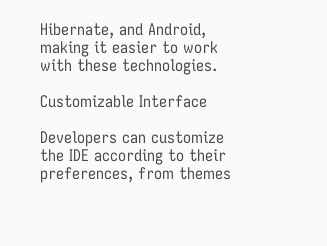Hibernate, and Android, making it easier to work with these technologies.

Customizable Interface

Developers can customize the IDE according to their preferences, from themes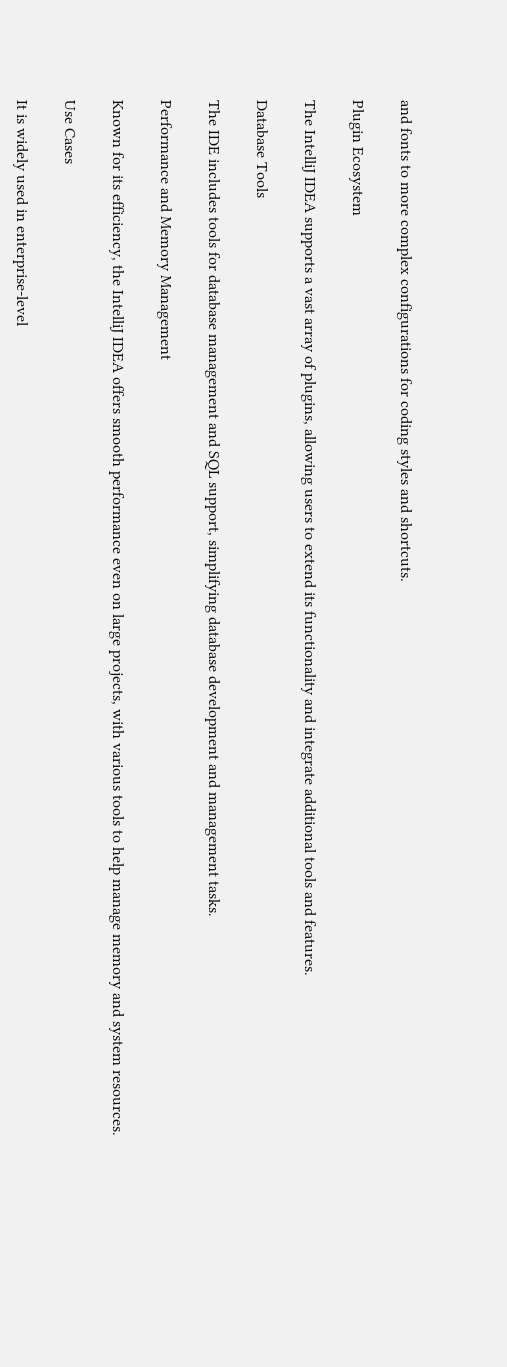and fonts to more complex configurations for coding styles and shortcuts.

Plugin Ecosystem

The IntelliJ IDEA supports a vast array of plugins, allowing users to extend its functionality and integrate additional tools and features.

Database Tools

The IDE includes tools for database management and SQL support, simplifying database development and management tasks.

Performance and Memory Management

Known for its efficiency, the IntelliJ IDEA offers smooth performance even on large projects, with various tools to help manage memory and system resources.

Use Cases

It is widely used in enterprise-level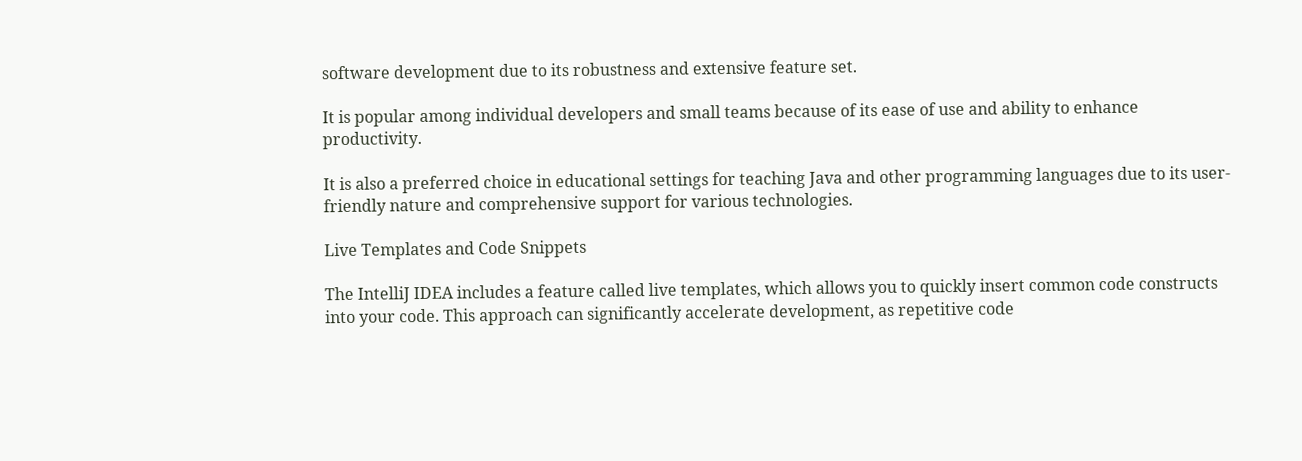software development due to its robustness and extensive feature set.

It is popular among individual developers and small teams because of its ease of use and ability to enhance productivity.

It is also a preferred choice in educational settings for teaching Java and other programming languages due to its user-friendly nature and comprehensive support for various technologies.

Live Templates and Code Snippets

The IntelliJ IDEA includes a feature called live templates, which allows you to quickly insert common code constructs into your code. This approach can significantly accelerate development, as repetitive code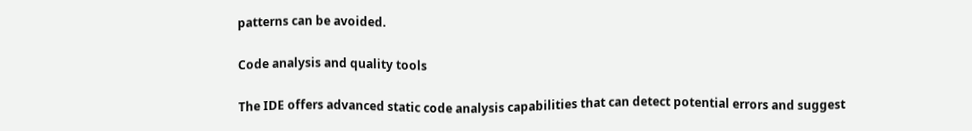patterns can be avoided.

Code analysis and quality tools

The IDE offers advanced static code analysis capabilities that can detect potential errors and suggest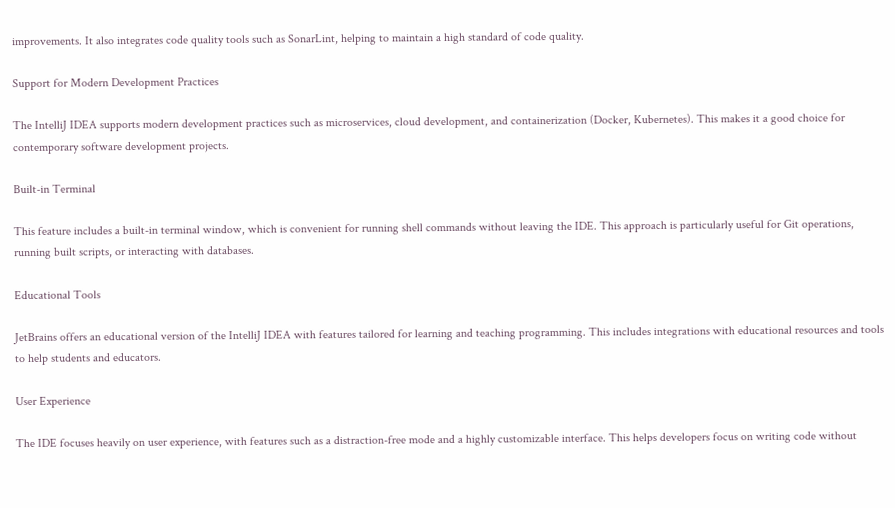improvements. It also integrates code quality tools such as SonarLint, helping to maintain a high standard of code quality.

Support for Modern Development Practices

The IntelliJ IDEA supports modern development practices such as microservices, cloud development, and containerization (Docker, Kubernetes). This makes it a good choice for contemporary software development projects.

Built-in Terminal

This feature includes a built-in terminal window, which is convenient for running shell commands without leaving the IDE. This approach is particularly useful for Git operations, running built scripts, or interacting with databases.

Educational Tools

JetBrains offers an educational version of the IntelliJ IDEA with features tailored for learning and teaching programming. This includes integrations with educational resources and tools to help students and educators.

User Experience

The IDE focuses heavily on user experience, with features such as a distraction-free mode and a highly customizable interface. This helps developers focus on writing code without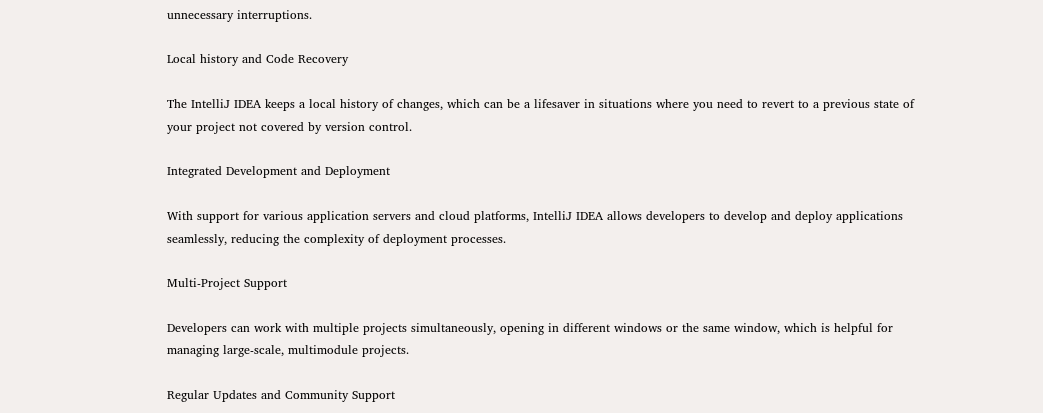unnecessary interruptions.

Local history and Code Recovery

The IntelliJ IDEA keeps a local history of changes, which can be a lifesaver in situations where you need to revert to a previous state of your project not covered by version control.

Integrated Development and Deployment

With support for various application servers and cloud platforms, IntelliJ IDEA allows developers to develop and deploy applications seamlessly, reducing the complexity of deployment processes.

Multi-Project Support

Developers can work with multiple projects simultaneously, opening in different windows or the same window, which is helpful for managing large-scale, multimodule projects.

Regular Updates and Community Support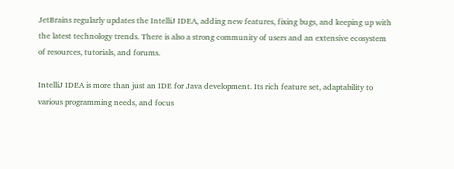JetBrains regularly updates the IntelliJ IDEA, adding new features, fixing bugs, and keeping up with the latest technology trends. There is also a strong community of users and an extensive ecosystem of resources, tutorials, and forums.

IntelliJ IDEA is more than just an IDE for Java development. Its rich feature set, adaptability to various programming needs, and focus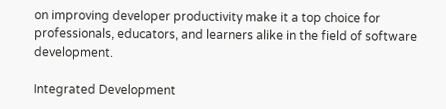on improving developer productivity make it a top choice for professionals, educators, and learners alike in the field of software development.

Integrated Development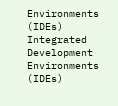Environments (IDEs)
Integrated Development Environments (IDEs)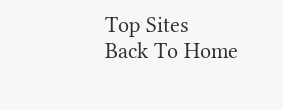Top Sites
Back To Home